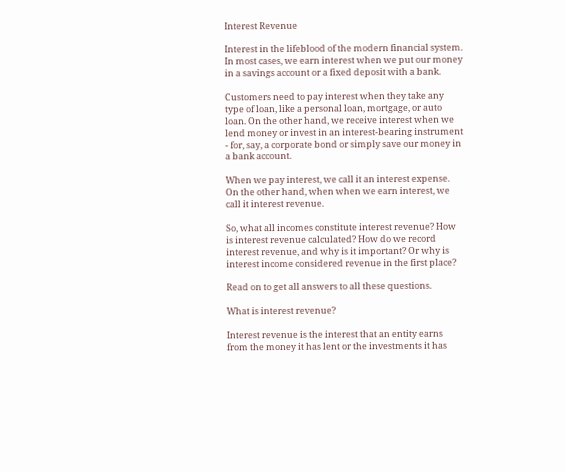Interest Revenue

Interest in the lifeblood of the modern financial system. In most cases, we earn interest when we put our money in a savings account or a fixed deposit with a bank.

Customers need to pay interest when they take any type of loan, like a personal loan, mortgage, or auto loan. On the other hand, we receive interest when we lend money or invest in an interest-bearing instrument - for, say, a corporate bond or simply save our money in a bank account.

When we pay interest, we call it an interest expense. On the other hand, when when we earn interest, we call it interest revenue.

So, what all incomes constitute interest revenue? How is interest revenue calculated? How do we record interest revenue, and why is it important? Or why is interest income considered revenue in the first place?

Read on to get all answers to all these questions.

What is interest revenue?

Interest revenue is the interest that an entity earns from the money it has lent or the investments it has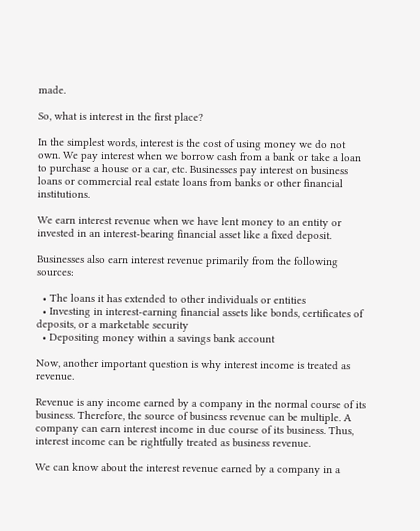made.

So, what is interest in the first place?

In the simplest words, interest is the cost of using money we do not own. We pay interest when we borrow cash from a bank or take a loan to purchase a house or a car, etc. Businesses pay interest on business loans or commercial real estate loans from banks or other financial institutions.

We earn interest revenue when we have lent money to an entity or invested in an interest-bearing financial asset like a fixed deposit.

Businesses also earn interest revenue primarily from the following sources:

  • The loans it has extended to other individuals or entities
  • Investing in interest-earning financial assets like bonds, certificates of deposits, or a marketable security
  • Depositing money within a savings bank account

Now, another important question is why interest income is treated as revenue.

Revenue is any income earned by a company in the normal course of its business. Therefore, the source of business revenue can be multiple. A company can earn interest income in due course of its business. Thus, interest income can be rightfully treated as business revenue.

We can know about the interest revenue earned by a company in a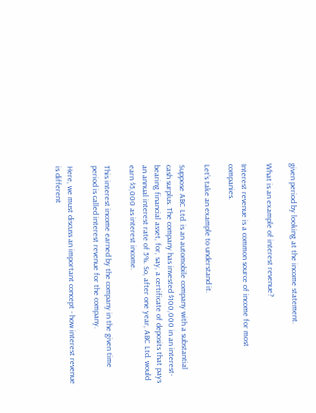given period by looking at the income statement.

What is an example of interest revenue?

Interest revenue is a common source of income for most companies.

Let’s take an example to understand it.

Suppose ABC Ltd. is an automobile company with a substantial cash surplus. The company has invested $100,000 in an interest-bearing financial asset, for, say, a certificate of deposits that pays an annual interest rate of 5%. So, after one year, ABC Ltd. would earn $5,000 as interest income.

This interest income earned by the company in the given time period is called interest revenue for the company.

Here, we must discuss an important concept - how interest revenue is different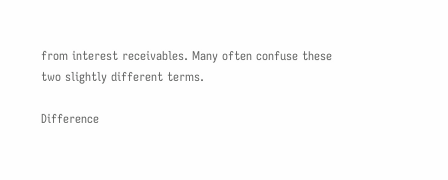from interest receivables. Many often confuse these two slightly different terms.

Difference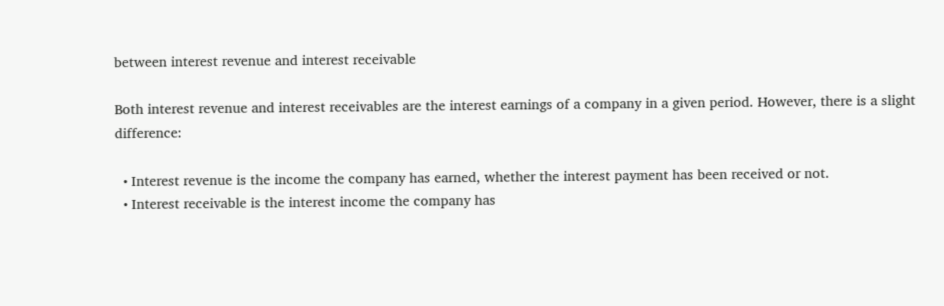between interest revenue and interest receivable

Both interest revenue and interest receivables are the interest earnings of a company in a given period. However, there is a slight difference:

  • Interest revenue is the income the company has earned, whether the interest payment has been received or not.
  • Interest receivable is the interest income the company has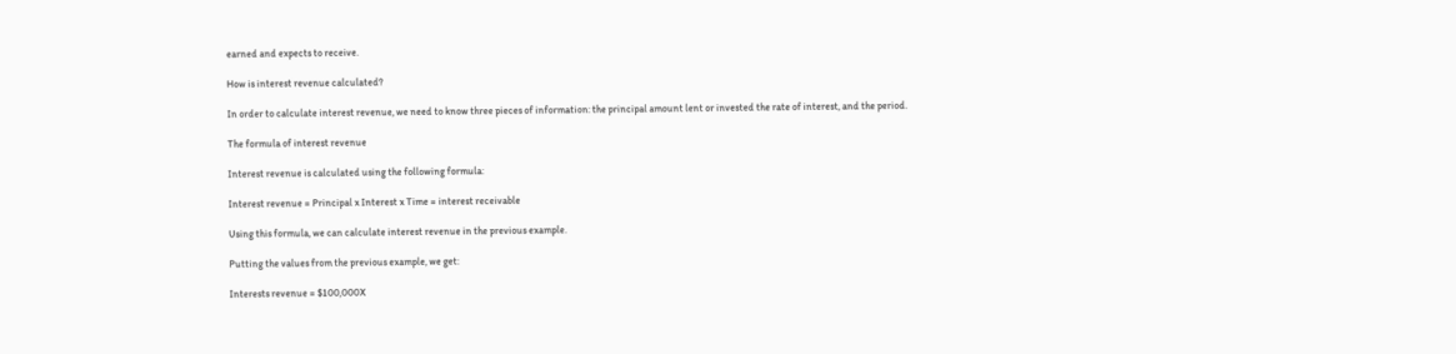earned and expects to receive.

How is interest revenue calculated?

In order to calculate interest revenue, we need to know three pieces of information: the principal amount lent or invested the rate of interest, and the period.

The formula of interest revenue

Interest revenue is calculated using the following formula:

Interest revenue = Principal x Interest x Time = interest receivable

Using this formula, we can calculate interest revenue in the previous example.

Putting the values from the previous example, we get:

Interests revenue = $100,000X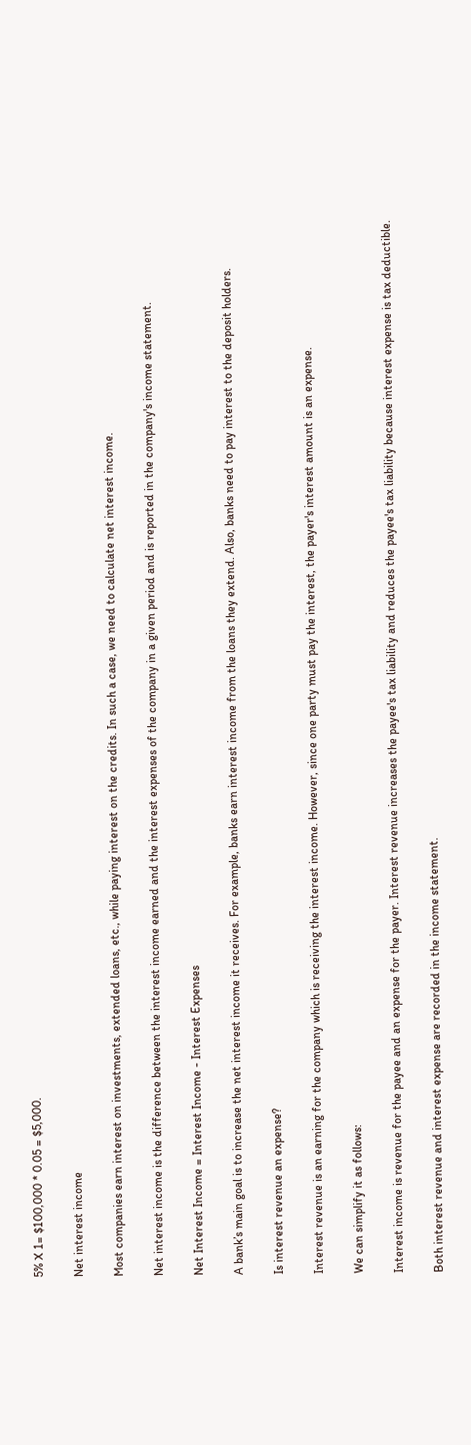5% X 1= $100,000 * 0.05 = $5,000.

Net interest income

Most companies earn interest on investments, extended loans, etc., while paying interest on the credits. In such a case, we need to calculate net interest income.

Net interest income is the difference between the interest income earned and the interest expenses of the company in a given period and is reported in the company's income statement.

Net Interest Income = Interest Income - Interest Expenses

A bank’s main goal is to increase the net interest income it receives. For example, banks earn interest income from the loans they extend. Also, banks need to pay interest to the deposit holders.

Is interest revenue an expense?

Interest revenue is an earning for the company which is receiving the interest income. However, since one party must pay the interest, the payer's interest amount is an expense.

We can simplify it as follows:

Interest income is revenue for the payee and an expense for the payer. Interest revenue increases the payee's tax liability and reduces the payee's tax liability because interest expense is tax deductible.

Both interest revenue and interest expense are recorded in the income statement.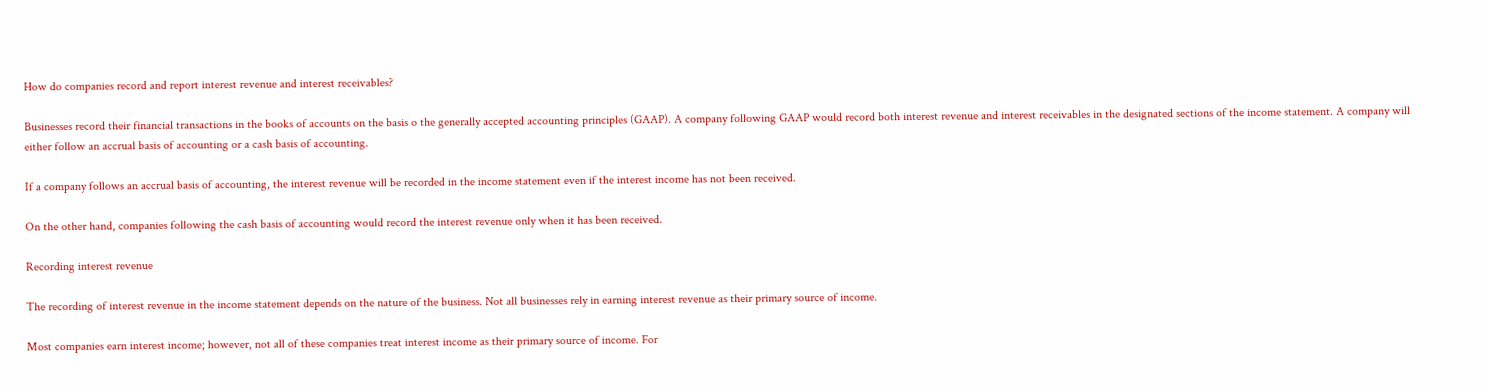How do companies record and report interest revenue and interest receivables?

Businesses record their financial transactions in the books of accounts on the basis o the generally accepted accounting principles (GAAP). A company following GAAP would record both interest revenue and interest receivables in the designated sections of the income statement. A company will either follow an accrual basis of accounting or a cash basis of accounting.

If a company follows an accrual basis of accounting, the interest revenue will be recorded in the income statement even if the interest income has not been received.

On the other hand, companies following the cash basis of accounting would record the interest revenue only when it has been received.

Recording interest revenue

The recording of interest revenue in the income statement depends on the nature of the business. Not all businesses rely in earning interest revenue as their primary source of income.

Most companies earn interest income; however, not all of these companies treat interest income as their primary source of income. For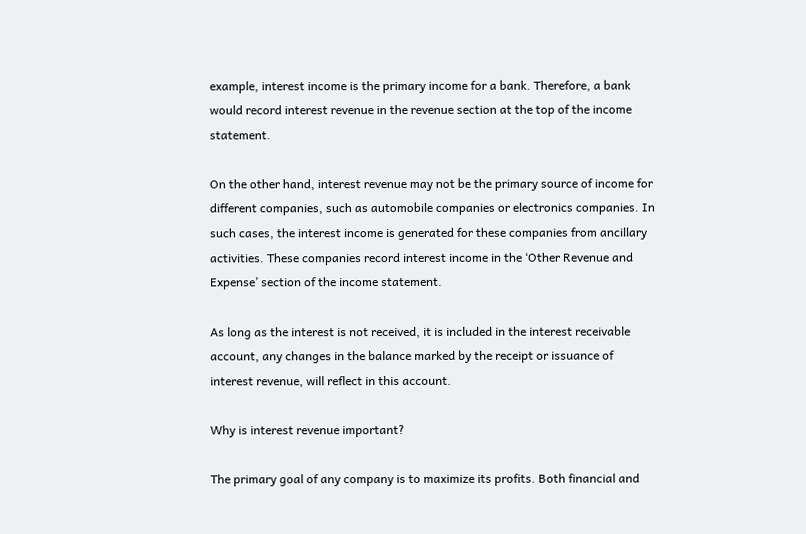example, interest income is the primary income for a bank. Therefore, a bank would record interest revenue in the revenue section at the top of the income statement.

On the other hand, interest revenue may not be the primary source of income for different companies, such as automobile companies or electronics companies. In such cases, the interest income is generated for these companies from ancillary activities. These companies record interest income in the ‘Other Revenue and Expense’ section of the income statement.

As long as the interest is not received, it is included in the interest receivable account, any changes in the balance marked by the receipt or issuance of interest revenue, will reflect in this account.

Why is interest revenue important?

The primary goal of any company is to maximize its profits. Both financial and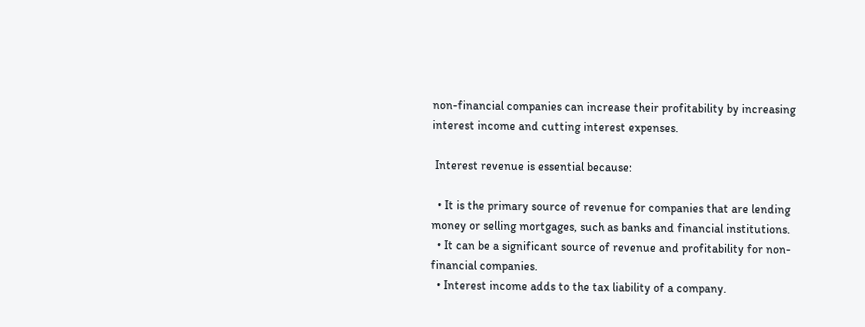non-financial companies can increase their profitability by increasing interest income and cutting interest expenses.

 Interest revenue is essential because:

  • It is the primary source of revenue for companies that are lending money or selling mortgages, such as banks and financial institutions.
  • It can be a significant source of revenue and profitability for non-financial companies.
  • Interest income adds to the tax liability of a company.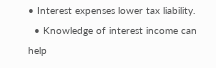• Interest expenses lower tax liability.
  • Knowledge of interest income can help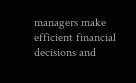managers make efficient financial decisions and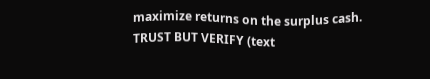maximize returns on the surplus cash.
TRUST BUT VERIFY (text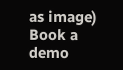as image)
Book a demo